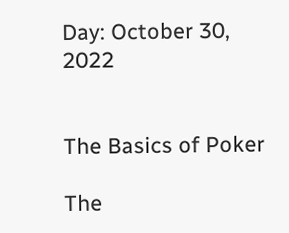Day: October 30, 2022


The Basics of Poker

The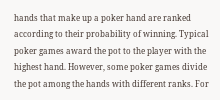hands that make up a poker hand are ranked according to their probability of winning. Typical poker games award the pot to the player with the highest hand. However, some poker games divide the pot among the hands with different ranks. For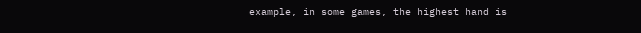example, in some games, the highest hand is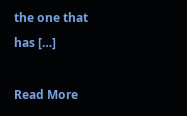the one that has […]

Read More